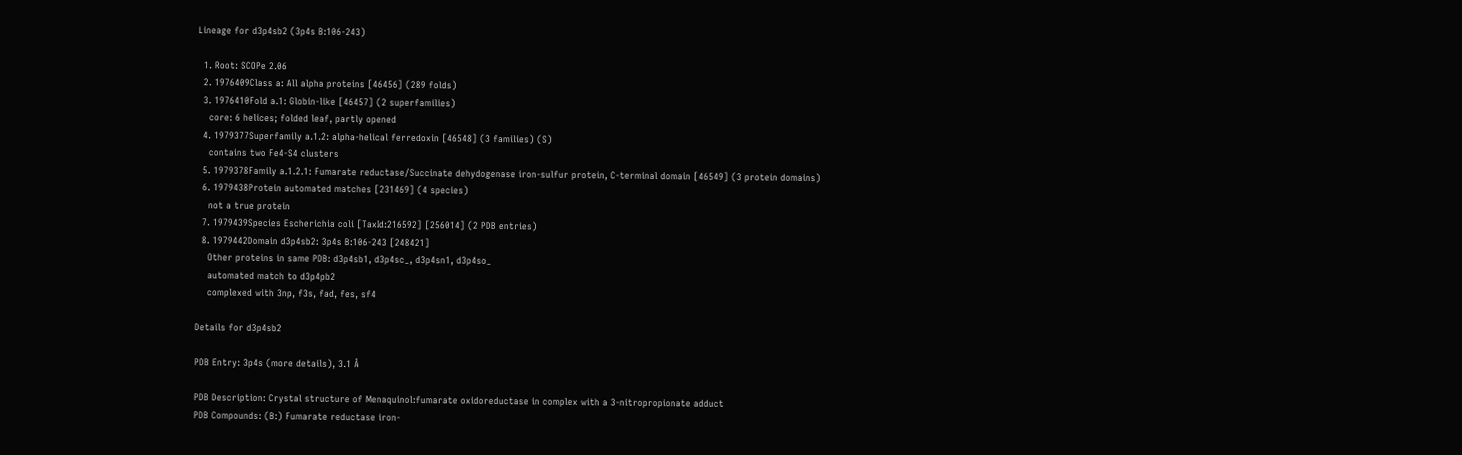Lineage for d3p4sb2 (3p4s B:106-243)

  1. Root: SCOPe 2.06
  2. 1976409Class a: All alpha proteins [46456] (289 folds)
  3. 1976410Fold a.1: Globin-like [46457] (2 superfamilies)
    core: 6 helices; folded leaf, partly opened
  4. 1979377Superfamily a.1.2: alpha-helical ferredoxin [46548] (3 families) (S)
    contains two Fe4-S4 clusters
  5. 1979378Family a.1.2.1: Fumarate reductase/Succinate dehydogenase iron-sulfur protein, C-terminal domain [46549] (3 protein domains)
  6. 1979438Protein automated matches [231469] (4 species)
    not a true protein
  7. 1979439Species Escherichia coli [TaxId:216592] [256014] (2 PDB entries)
  8. 1979442Domain d3p4sb2: 3p4s B:106-243 [248421]
    Other proteins in same PDB: d3p4sb1, d3p4sc_, d3p4sn1, d3p4so_
    automated match to d3p4pb2
    complexed with 3np, f3s, fad, fes, sf4

Details for d3p4sb2

PDB Entry: 3p4s (more details), 3.1 Å

PDB Description: Crystal structure of Menaquinol:fumarate oxidoreductase in complex with a 3-nitropropionate adduct
PDB Compounds: (B:) Fumarate reductase iron-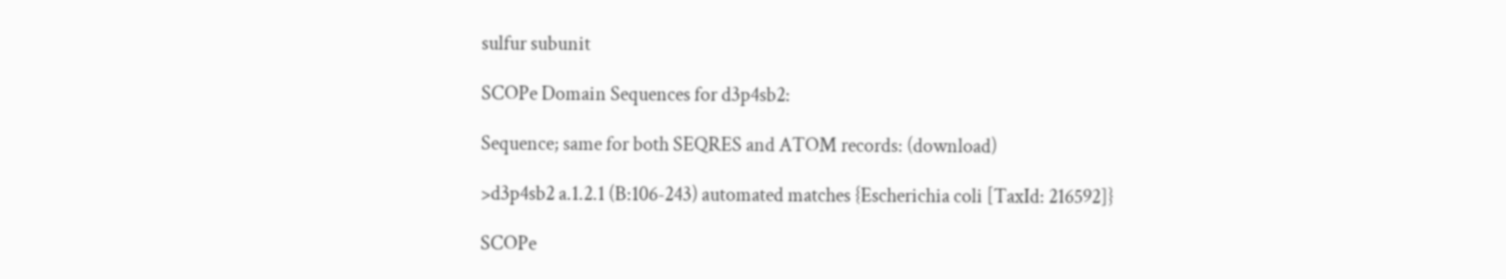sulfur subunit

SCOPe Domain Sequences for d3p4sb2:

Sequence; same for both SEQRES and ATOM records: (download)

>d3p4sb2 a.1.2.1 (B:106-243) automated matches {Escherichia coli [TaxId: 216592]}

SCOPe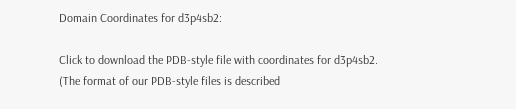Domain Coordinates for d3p4sb2:

Click to download the PDB-style file with coordinates for d3p4sb2.
(The format of our PDB-style files is described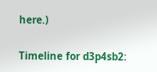here.)

Timeline for d3p4sb2: